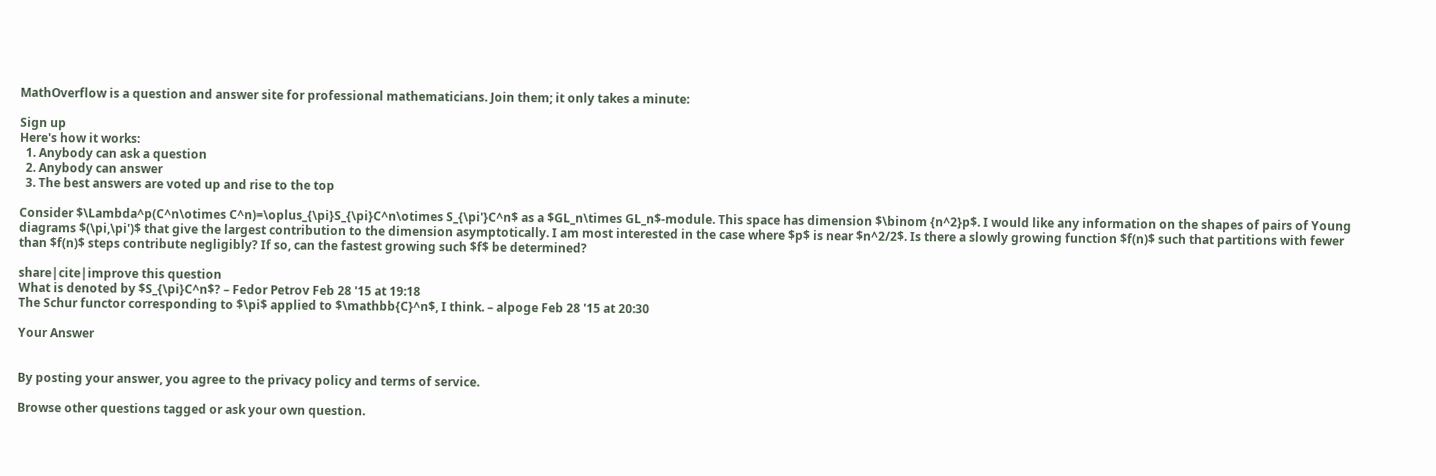MathOverflow is a question and answer site for professional mathematicians. Join them; it only takes a minute:

Sign up
Here's how it works:
  1. Anybody can ask a question
  2. Anybody can answer
  3. The best answers are voted up and rise to the top

Consider $\Lambda^p(C^n\otimes C^n)=\oplus_{\pi}S_{\pi}C^n\otimes S_{\pi'}C^n$ as a $GL_n\times GL_n$-module. This space has dimension $\binom {n^2}p$. I would like any information on the shapes of pairs of Young diagrams $(\pi,\pi')$ that give the largest contribution to the dimension asymptotically. I am most interested in the case where $p$ is near $n^2/2$. Is there a slowly growing function $f(n)$ such that partitions with fewer than $f(n)$ steps contribute negligibly? If so, can the fastest growing such $f$ be determined?

share|cite|improve this question
What is denoted by $S_{\pi}C^n$? – Fedor Petrov Feb 28 '15 at 19:18
The Schur functor corresponding to $\pi$ applied to $\mathbb{C}^n$, I think. – alpoge Feb 28 '15 at 20:30

Your Answer


By posting your answer, you agree to the privacy policy and terms of service.

Browse other questions tagged or ask your own question.